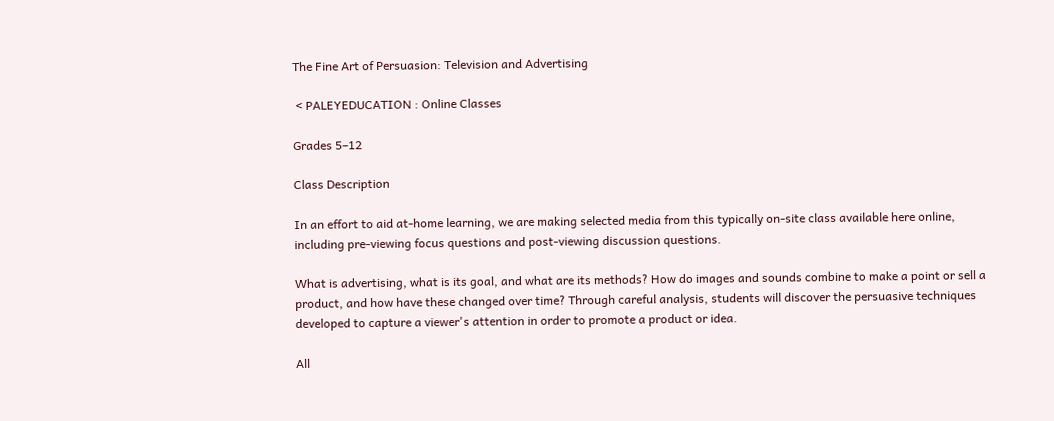The Fine Art of Persuasion: Television and Advertising

 < PALEYEDUCATION : Online Classes

Grades 5–12

Class Description

In an effort to aid at-home learning, we are making selected media from this typically on-site class available here online, including pre-viewing focus questions and post-viewing discussion questions.

What is advertising, what is its goal, and what are its methods? How do images and sounds combine to make a point or sell a product, and how have these changed over time? Through careful analysis, students will discover the persuasive techniques developed to capture a viewer's attention in order to promote a product or idea.

All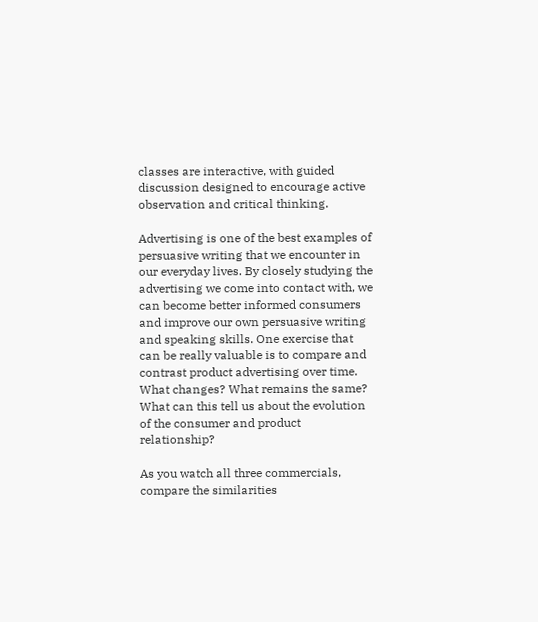classes are interactive, with guided discussion designed to encourage active observation and critical thinking.

Advertising is one of the best examples of persuasive writing that we encounter in our everyday lives. By closely studying the advertising we come into contact with, we can become better informed consumers and improve our own persuasive writing and speaking skills. One exercise that can be really valuable is to compare and contrast product advertising over time. What changes? What remains the same? What can this tell us about the evolution of the consumer and product relationship?

As you watch all three commercials, compare the similarities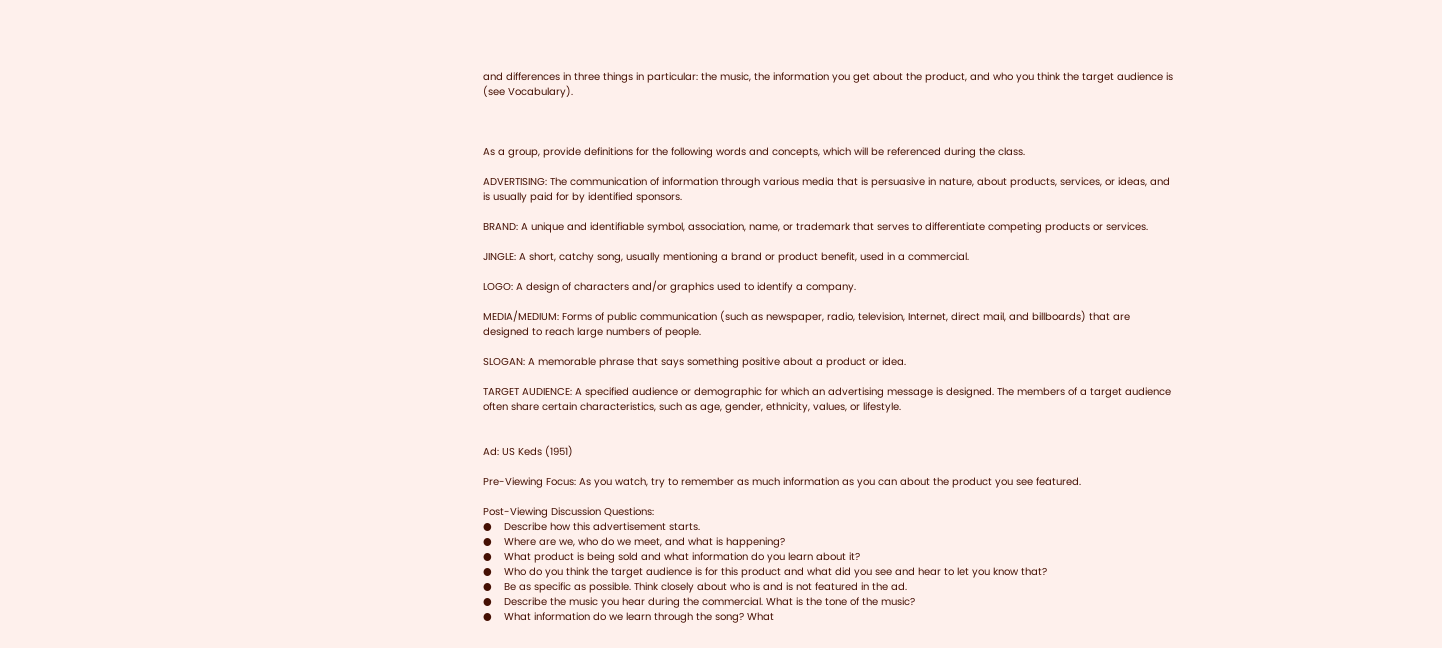and differences in three things in particular: the music, the information you get about the product, and who you think the target audience is (see Vocabulary).



As a group, provide definitions for the following words and concepts, which will be referenced during the class.

ADVERTISING: The communication of information through various media that is persuasive in nature, about products, services, or ideas, and is usually paid for by identified sponsors.

BRAND: A unique and identifiable symbol, association, name, or trademark that serves to differentiate competing products or services.

JINGLE: A short, catchy song, usually mentioning a brand or product benefit, used in a commercial.

LOGO: A design of characters and/or graphics used to identify a company.

MEDIA/MEDIUM: Forms of public communication (such as newspaper, radio, television, Internet, direct mail, and billboards) that are designed to reach large numbers of people.

SLOGAN: A memorable phrase that says something positive about a product or idea.

TARGET AUDIENCE: A specified audience or demographic for which an advertising message is designed. The members of a target audience often share certain characteristics, such as age, gender, ethnicity, values, or lifestyle.


Ad: US Keds (1951)

Pre-Viewing Focus: As you watch, try to remember as much information as you can about the product you see featured.

Post-Viewing Discussion Questions:
●    Describe how this advertisement starts.
●    Where are we, who do we meet, and what is happening?
●    What product is being sold and what information do you learn about it?
●    Who do you think the target audience is for this product and what did you see and hear to let you know that?
●    Be as specific as possible. Think closely about who is and is not featured in the ad.
●    Describe the music you hear during the commercial. What is the tone of the music?
●    What information do we learn through the song? What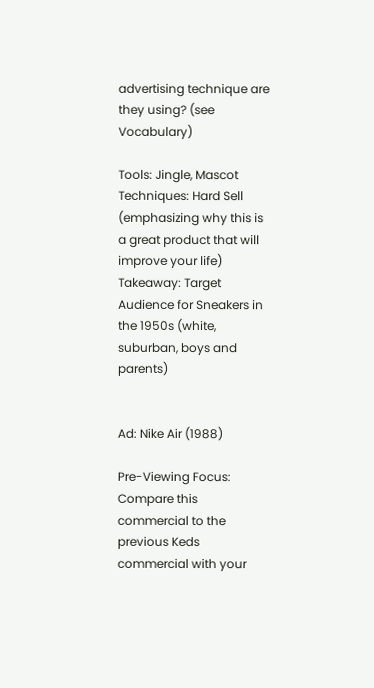advertising technique are they using? (see Vocabulary)

Tools: Jingle, Mascot
Techniques: Hard Sell (emphasizing why this is a great product that will improve your life)
Takeaway: Target Audience for Sneakers in the 1950s (white, suburban, boys and parents)


Ad: Nike Air (1988)

Pre-Viewing Focus: Compare this commercial to the previous Keds commercial with your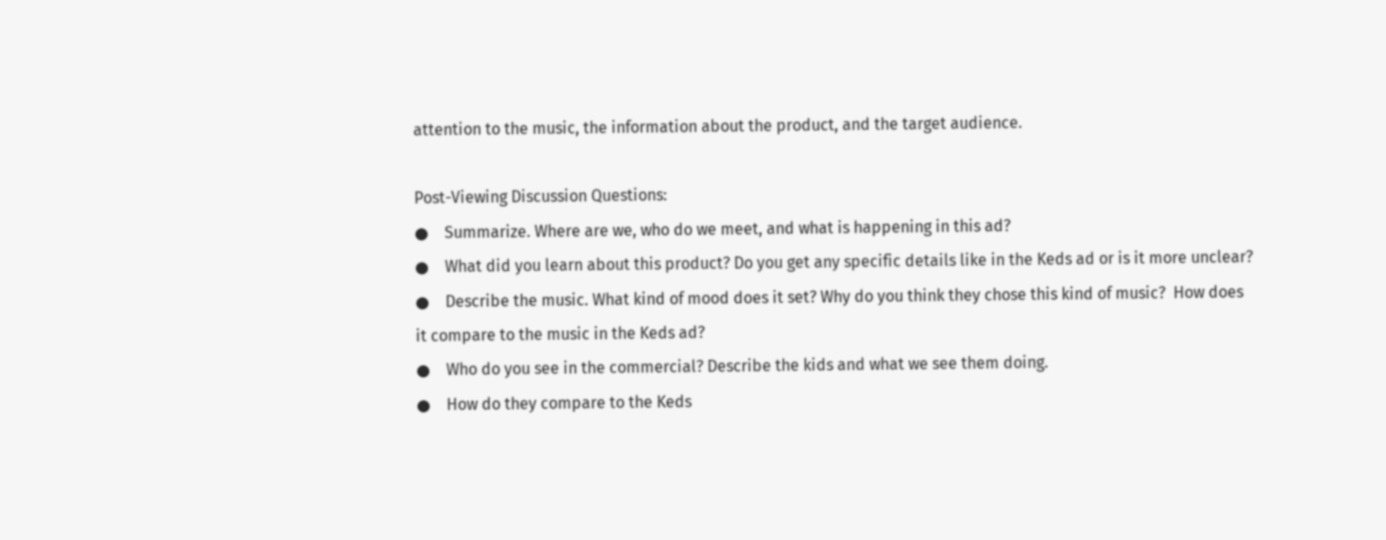attention to the music, the information about the product, and the target audience.

Post-Viewing Discussion Questions:
●    Summarize. Where are we, who do we meet, and what is happening in this ad?
●    What did you learn about this product? Do you get any specific details like in the Keds ad or is it more unclear?
●    Describe the music. What kind of mood does it set? Why do you think they chose this kind of music?  How does it compare to the music in the Keds ad?
●    Who do you see in the commercial? Describe the kids and what we see them doing.
●    How do they compare to the Keds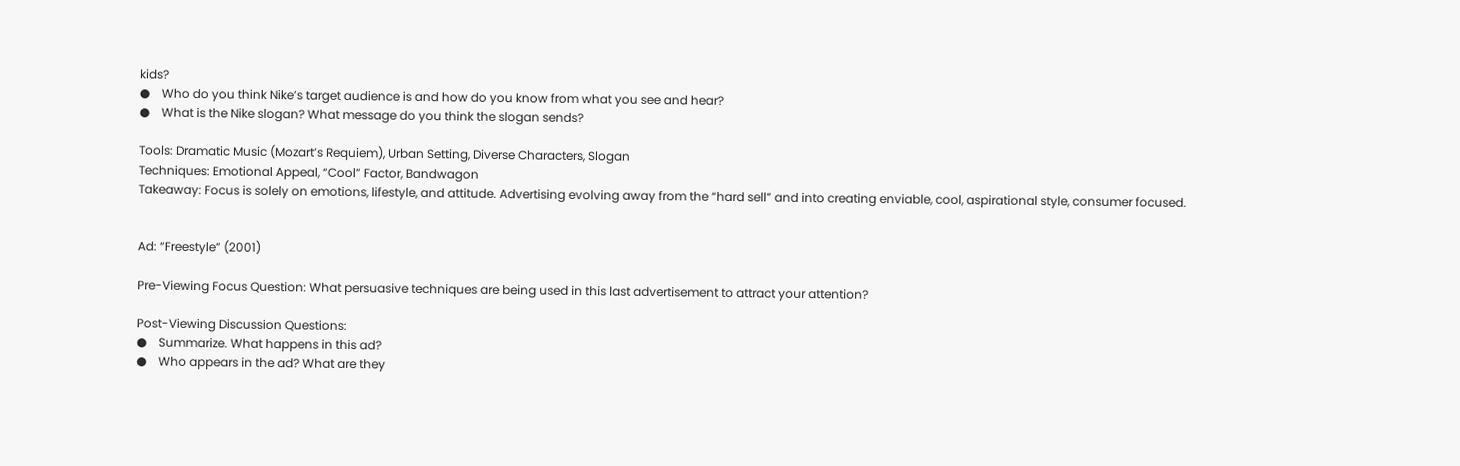kids?
●    Who do you think Nike’s target audience is and how do you know from what you see and hear?
●    What is the Nike slogan? What message do you think the slogan sends?

Tools: Dramatic Music (Mozart’s Requiem), Urban Setting, Diverse Characters, Slogan
Techniques: Emotional Appeal, “Cool” Factor, Bandwagon
Takeaway: Focus is solely on emotions, lifestyle, and attitude. Advertising evolving away from the “hard sell” and into creating enviable, cool, aspirational style, consumer focused.


Ad: “Freestyle” (2001)

Pre-Viewing Focus Question: What persuasive techniques are being used in this last advertisement to attract your attention?

Post-Viewing Discussion Questions:
●    Summarize. What happens in this ad?
●    Who appears in the ad? What are they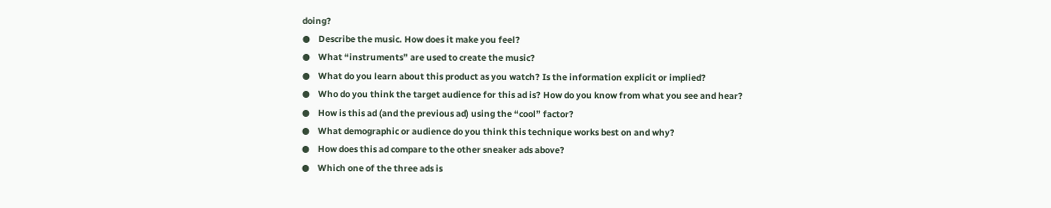doing?
●    Describe the music. How does it make you feel?
●    What “instruments” are used to create the music?
●    What do you learn about this product as you watch? Is the information explicit or implied?
●    Who do you think the target audience for this ad is? How do you know from what you see and hear?
●    How is this ad (and the previous ad) using the “cool” factor?
●    What demographic or audience do you think this technique works best on and why?
●    How does this ad compare to the other sneaker ads above?
●    Which one of the three ads is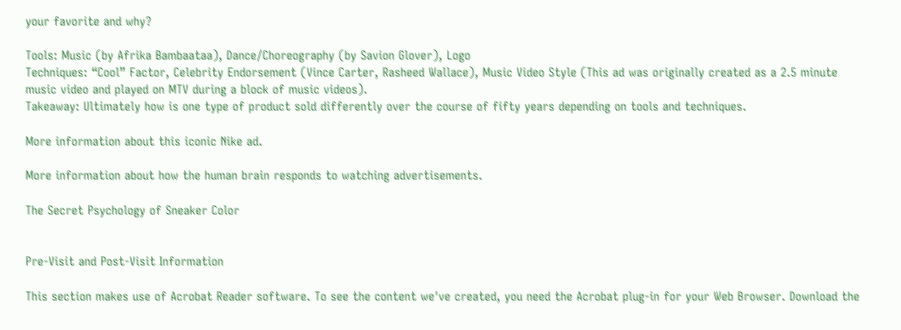your favorite and why?

Tools: Music (by Afrika Bambaataa), Dance/Choreography (by Savion Glover), Logo
Techniques: “Cool” Factor, Celebrity Endorsement (Vince Carter, Rasheed Wallace), Music Video Style (This ad was originally created as a 2.5 minute music video and played on MTV during a block of music videos).
Takeaway: Ultimately how is one type of product sold differently over the course of fifty years depending on tools and techniques.

More information about this iconic Nike ad.

More information about how the human brain responds to watching advertisements.

The Secret Psychology of Sneaker Color


Pre-Visit and Post-Visit Information

This section makes use of Acrobat Reader software. To see the content we've created, you need the Acrobat plug-in for your Web Browser. Download the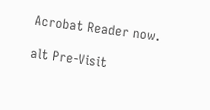Acrobat Reader now.

alt Pre-Visit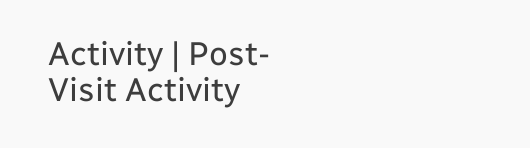Activity | Post-Visit Activity